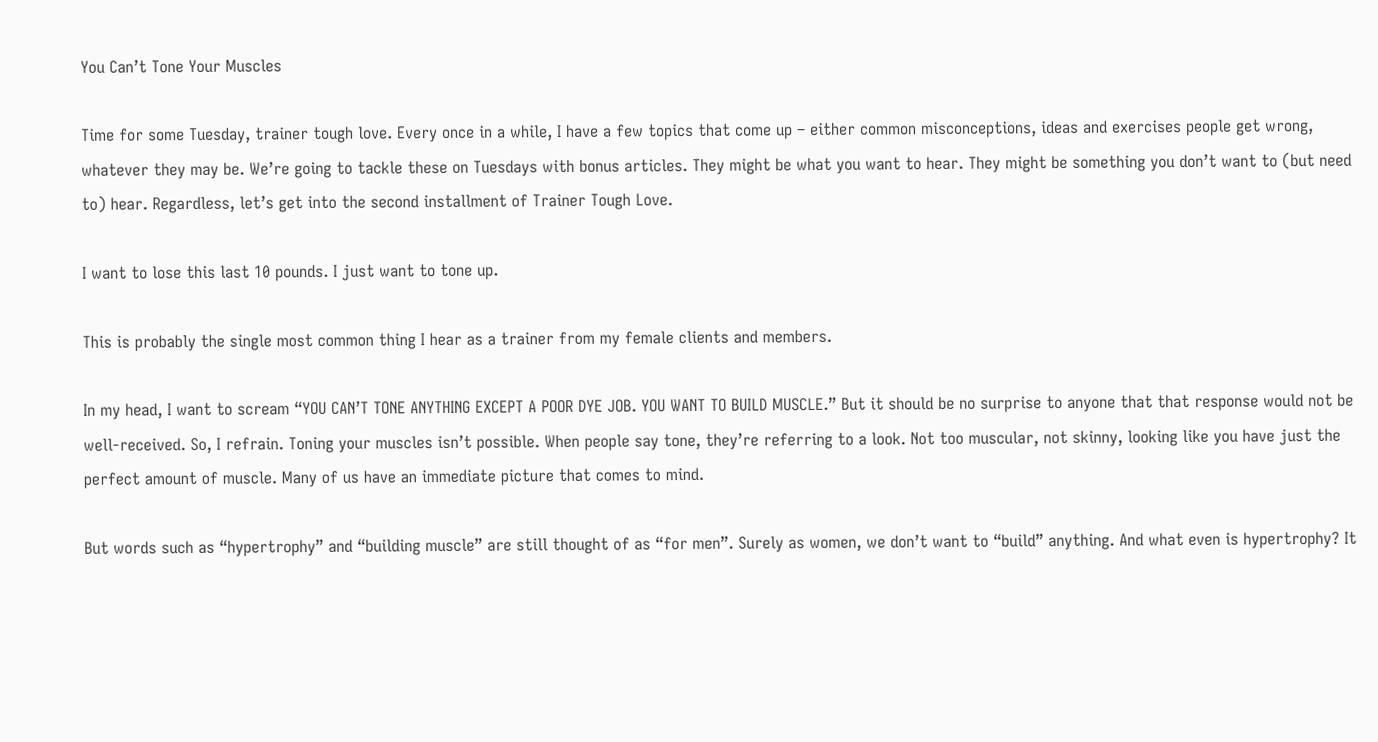You Can’t Tone Your Muscles

Time for some Tuesday, trainer tough love. Every once in a while, I have a few topics that come up – either common misconceptions, ideas and exercises people get wrong, whatever they may be. We’re going to tackle these on Tuesdays with bonus articles. They might be what you want to hear. They might be something you don’t want to (but need to) hear. Regardless, let’s get into the second installment of Trainer Tough Love.

I want to lose this last 10 pounds. I just want to tone up.

This is probably the single most common thing I hear as a trainer from my female clients and members.

In my head, I want to scream “YOU CAN’T TONE ANYTHING EXCEPT A POOR DYE JOB. YOU WANT TO BUILD MUSCLE.” But it should be no surprise to anyone that that response would not be well-received. So, I refrain. Toning your muscles isn’t possible. When people say tone, they’re referring to a look. Not too muscular, not skinny, looking like you have just the perfect amount of muscle. Many of us have an immediate picture that comes to mind.

But words such as “hypertrophy” and “building muscle” are still thought of as “for men”. Surely as women, we don’t want to “build” anything. And what even is hypertrophy? It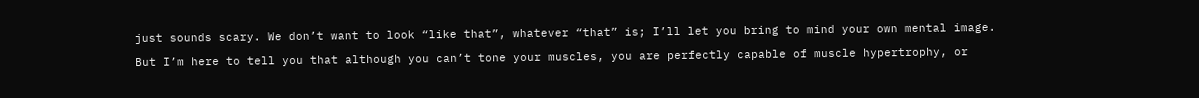just sounds scary. We don’t want to look “like that”, whatever “that” is; I’ll let you bring to mind your own mental image.

But I’m here to tell you that although you can’t tone your muscles, you are perfectly capable of muscle hypertrophy, or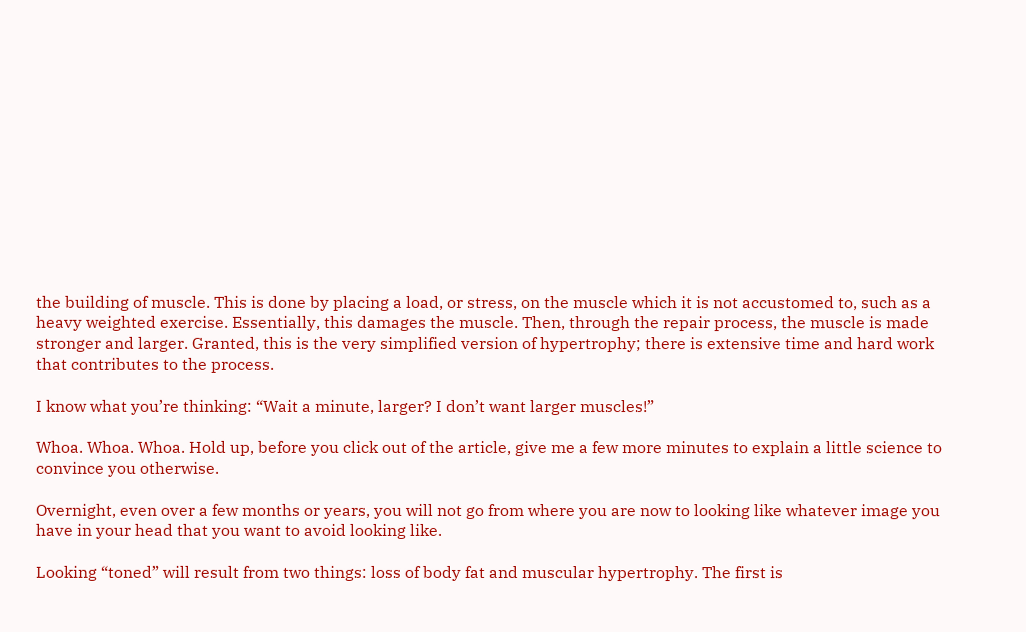the building of muscle. This is done by placing a load, or stress, on the muscle which it is not accustomed to, such as a heavy weighted exercise. Essentially, this damages the muscle. Then, through the repair process, the muscle is made stronger and larger. Granted, this is the very simplified version of hypertrophy; there is extensive time and hard work that contributes to the process.

I know what you’re thinking: “Wait a minute, larger? I don’t want larger muscles!”

Whoa. Whoa. Whoa. Hold up, before you click out of the article, give me a few more minutes to explain a little science to convince you otherwise.

Overnight, even over a few months or years, you will not go from where you are now to looking like whatever image you have in your head that you want to avoid looking like.

Looking “toned” will result from two things: loss of body fat and muscular hypertrophy. The first is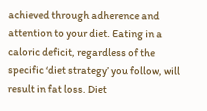achieved through adherence and attention to your diet. Eating in a caloric deficit, regardless of the specific ‘diet strategy’ you follow, will result in fat loss. Diet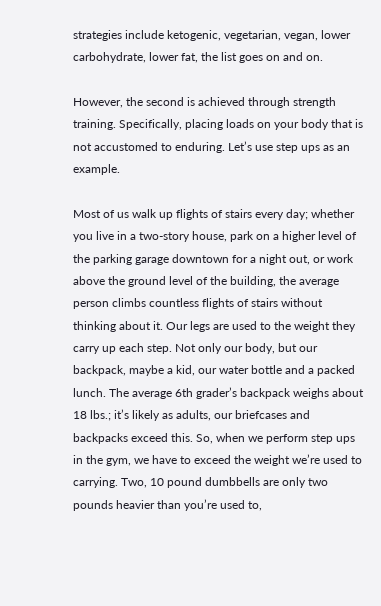strategies include ketogenic, vegetarian, vegan, lower carbohydrate, lower fat, the list goes on and on.

However, the second is achieved through strength training. Specifically, placing loads on your body that is not accustomed to enduring. Let’s use step ups as an example.

Most of us walk up flights of stairs every day; whether you live in a two-story house, park on a higher level of the parking garage downtown for a night out, or work above the ground level of the building, the average person climbs countless flights of stairs without thinking about it. Our legs are used to the weight they carry up each step. Not only our body, but our backpack, maybe a kid, our water bottle and a packed lunch. The average 6th grader’s backpack weighs about 18 lbs.; it’s likely as adults, our briefcases and backpacks exceed this. So, when we perform step ups in the gym, we have to exceed the weight we’re used to carrying. Two, 10 pound dumbbells are only two pounds heavier than you’re used to,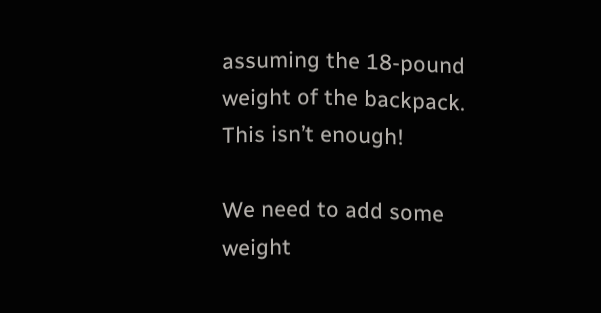assuming the 18-pound weight of the backpack. This isn’t enough!

We need to add some weight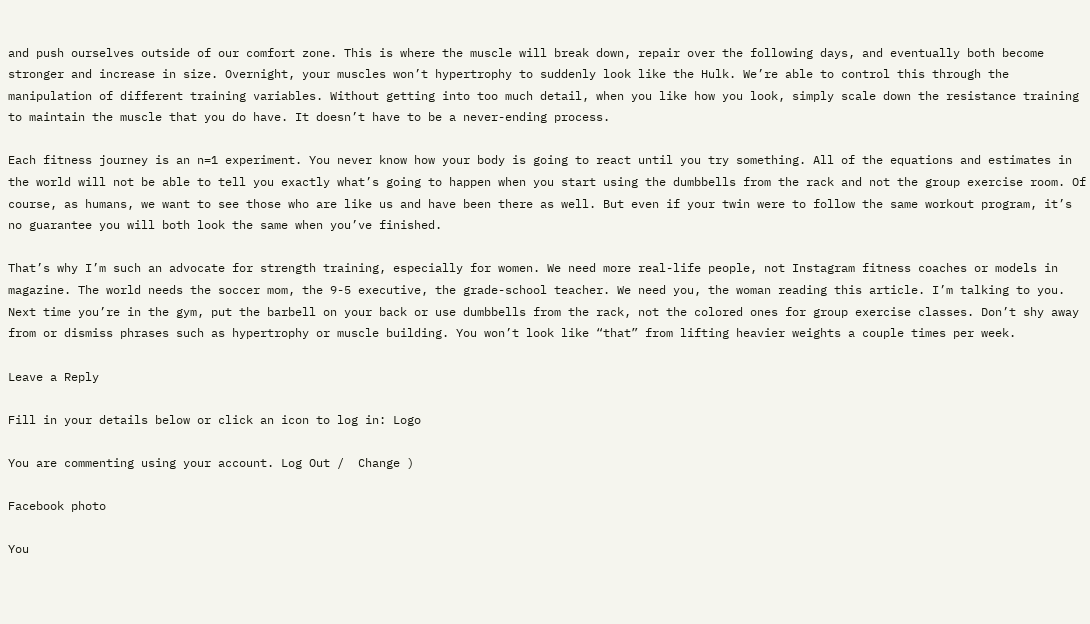and push ourselves outside of our comfort zone. This is where the muscle will break down, repair over the following days, and eventually both become stronger and increase in size. Overnight, your muscles won’t hypertrophy to suddenly look like the Hulk. We’re able to control this through the manipulation of different training variables. Without getting into too much detail, when you like how you look, simply scale down the resistance training to maintain the muscle that you do have. It doesn’t have to be a never-ending process.

Each fitness journey is an n=1 experiment. You never know how your body is going to react until you try something. All of the equations and estimates in the world will not be able to tell you exactly what’s going to happen when you start using the dumbbells from the rack and not the group exercise room. Of course, as humans, we want to see those who are like us and have been there as well. But even if your twin were to follow the same workout program, it’s no guarantee you will both look the same when you’ve finished.

That’s why I’m such an advocate for strength training, especially for women. We need more real-life people, not Instagram fitness coaches or models in magazine. The world needs the soccer mom, the 9-5 executive, the grade-school teacher. We need you, the woman reading this article. I’m talking to you. Next time you’re in the gym, put the barbell on your back or use dumbbells from the rack, not the colored ones for group exercise classes. Don’t shy away from or dismiss phrases such as hypertrophy or muscle building. You won’t look like “that” from lifting heavier weights a couple times per week.

Leave a Reply

Fill in your details below or click an icon to log in: Logo

You are commenting using your account. Log Out /  Change )

Facebook photo

You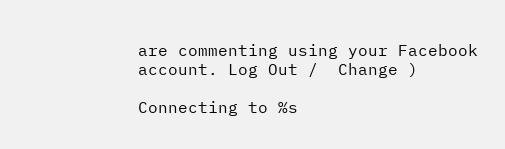are commenting using your Facebook account. Log Out /  Change )

Connecting to %s